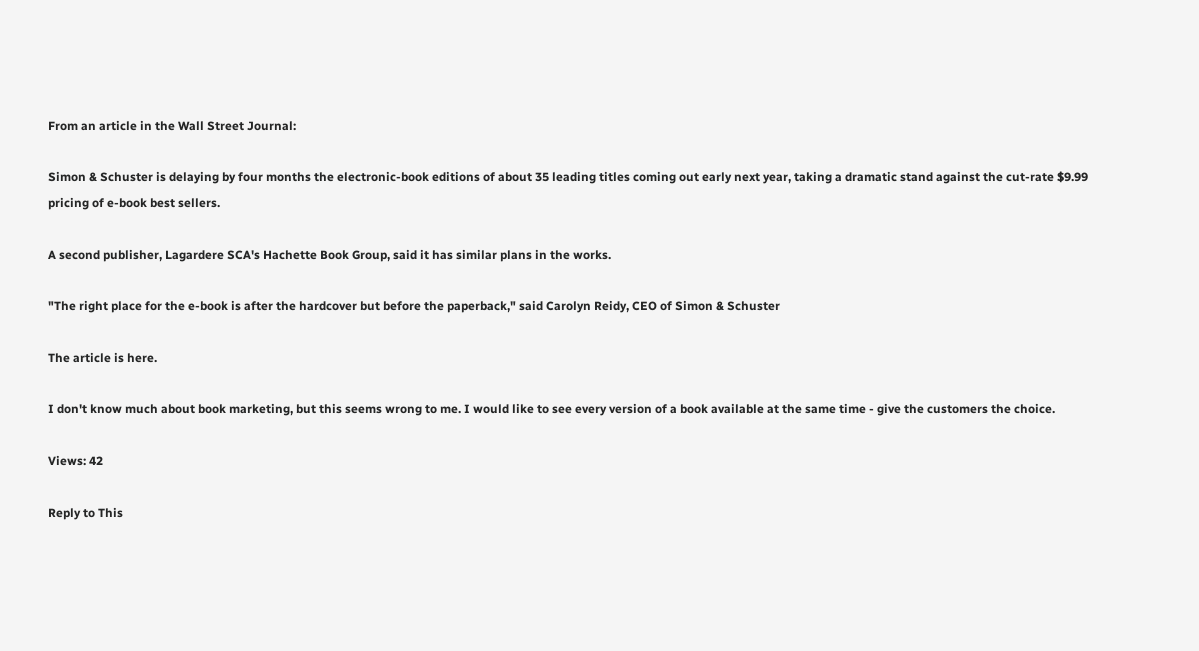From an article in the Wall Street Journal:

Simon & Schuster is delaying by four months the electronic-book editions of about 35 leading titles coming out early next year, taking a dramatic stand against the cut-rate $9.99 pricing of e-book best sellers.

A second publisher, Lagardere SCA's Hachette Book Group, said it has similar plans in the works.

"The right place for the e-book is after the hardcover but before the paperback," said Carolyn Reidy, CEO of Simon & Schuster

The article is here.

I don't know much about book marketing, but this seems wrong to me. I would like to see every version of a book available at the same time - give the customers the choice.

Views: 42

Reply to This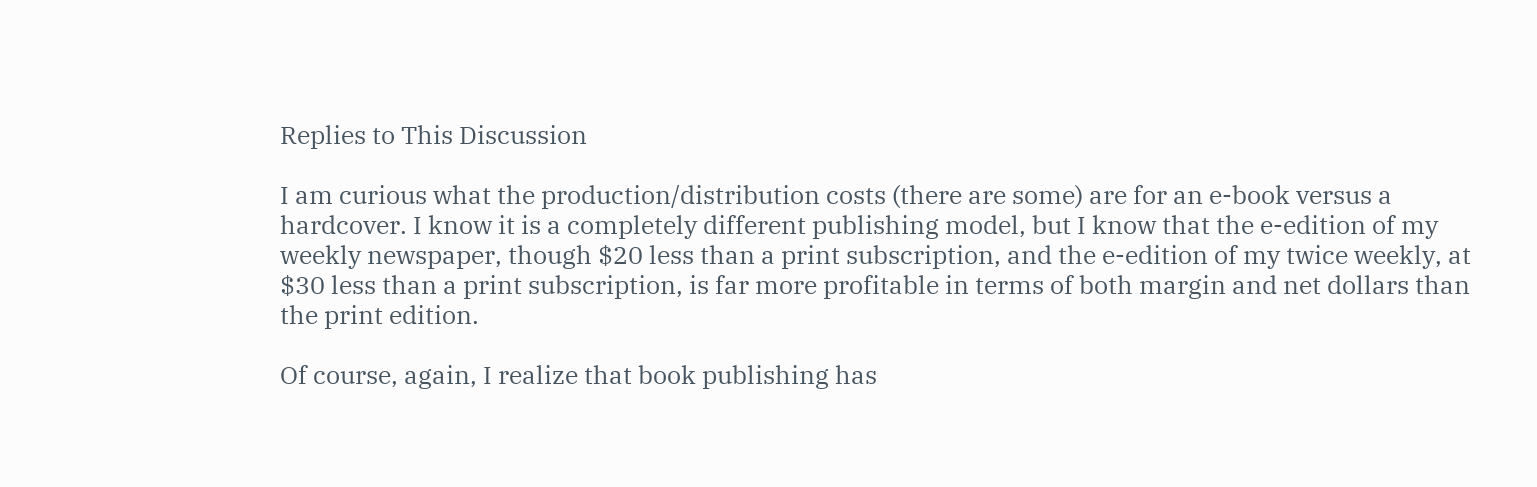Replies to This Discussion

I am curious what the production/distribution costs (there are some) are for an e-book versus a hardcover. I know it is a completely different publishing model, but I know that the e-edition of my weekly newspaper, though $20 less than a print subscription, and the e-edition of my twice weekly, at $30 less than a print subscription, is far more profitable in terms of both margin and net dollars than the print edition.

Of course, again, I realize that book publishing has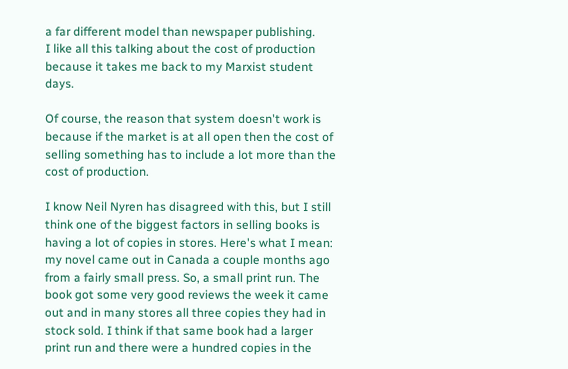a far different model than newspaper publishing.
I like all this talking about the cost of production because it takes me back to my Marxist student days.

Of course, the reason that system doesn't work is because if the market is at all open then the cost of selling something has to include a lot more than the cost of production.

I know Neil Nyren has disagreed with this, but I still think one of the biggest factors in selling books is having a lot of copies in stores. Here's what I mean: my novel came out in Canada a couple months ago from a fairly small press. So, a small print run. The book got some very good reviews the week it came out and in many stores all three copies they had in stock sold. I think if that same book had a larger print run and there were a hundred copies in the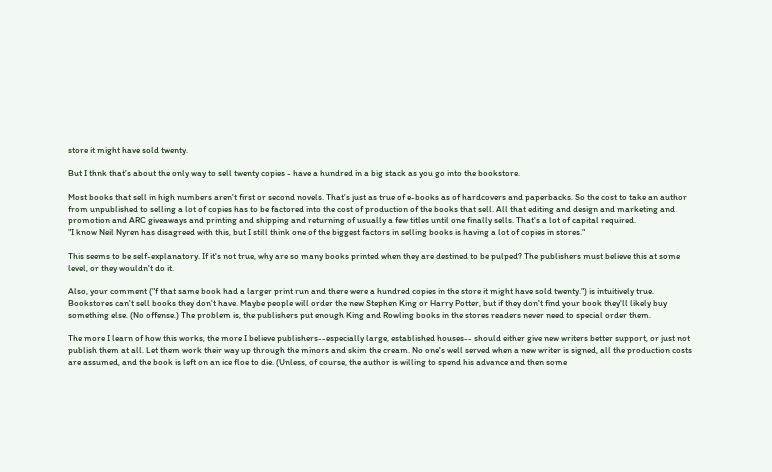store it might have sold twenty.

But I thnk that's about the only way to sell twenty copies - have a hundred in a big stack as you go into the bookstore.

Most books that sell in high numbers aren't first or second novels. That's just as true of e-books as of hardcovers and paperbacks. So the cost to take an author from unpublished to selling a lot of copies has to be factored into the cost of production of the books that sell. All that editing and design and marketing and promotion and ARC giveaways and printing and shipping and returning of usually a few titles until one finally sells. That's a lot of capital required.
"I know Neil Nyren has disagreed with this, but I still think one of the biggest factors in selling books is having a lot of copies in stores."

This seems to be self-explanatory. If it's not true, why are so many books printed when they are destined to be pulped? The publishers must believe this at some level, or they wouldn't do it.

Also, your comment ("f that same book had a larger print run and there were a hundred copies in the store it might have sold twenty.") is intuitively true. Bookstores can't sell books they don't have. Maybe people will order the new Stephen King or Harry Potter, but if they don't find your book they'll likely buy something else. (No offense.) The problem is, the publishers put enough King and Rowling books in the stores readers never need to special order them.

The more I learn of how this works, the more I believe publishers--especially large, established houses-- should either give new writers better support, or just not publish them at all. Let them work their way up through the minors and skim the cream. No one's well served when a new writer is signed, all the production costs are assumed, and the book is left on an ice floe to die. (Unless, of course, the author is willing to spend his advance and then some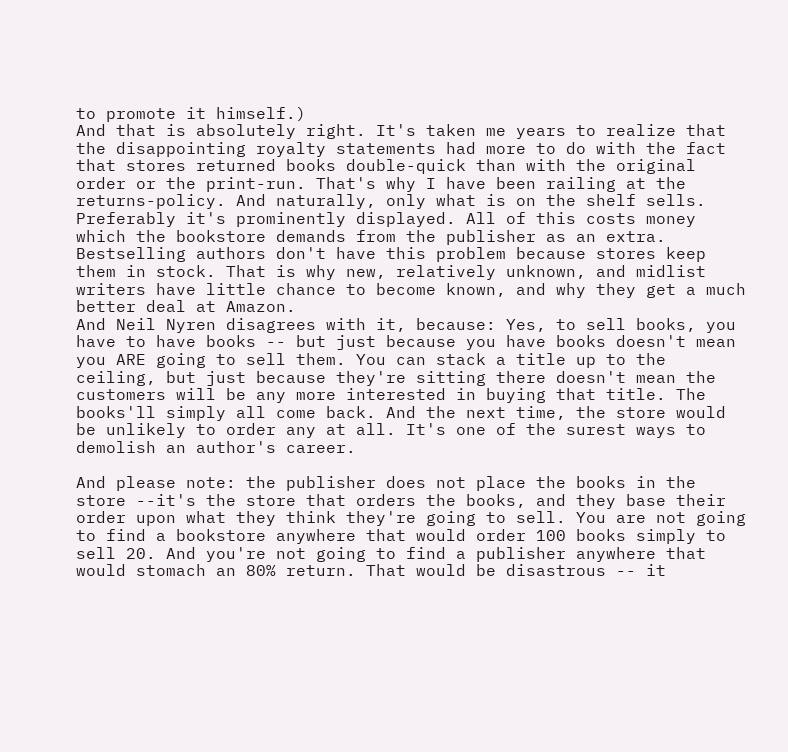to promote it himself.)
And that is absolutely right. It's taken me years to realize that the disappointing royalty statements had more to do with the fact that stores returned books double-quick than with the original order or the print-run. That's why I have been railing at the returns-policy. And naturally, only what is on the shelf sells. Preferably it's prominently displayed. All of this costs money which the bookstore demands from the publisher as an extra. Bestselling authors don't have this problem because stores keep them in stock. That is why new, relatively unknown, and midlist writers have little chance to become known, and why they get a much better deal at Amazon.
And Neil Nyren disagrees with it, because: Yes, to sell books, you have to have books -- but just because you have books doesn't mean you ARE going to sell them. You can stack a title up to the ceiling, but just because they're sitting there doesn't mean the customers will be any more interested in buying that title. The books'll simply all come back. And the next time, the store would be unlikely to order any at all. It's one of the surest ways to demolish an author's career.

And please note: the publisher does not place the books in the store --it's the store that orders the books, and they base their order upon what they think they're going to sell. You are not going to find a bookstore anywhere that would order 100 books simply to sell 20. And you're not going to find a publisher anywhere that would stomach an 80% return. That would be disastrous -- it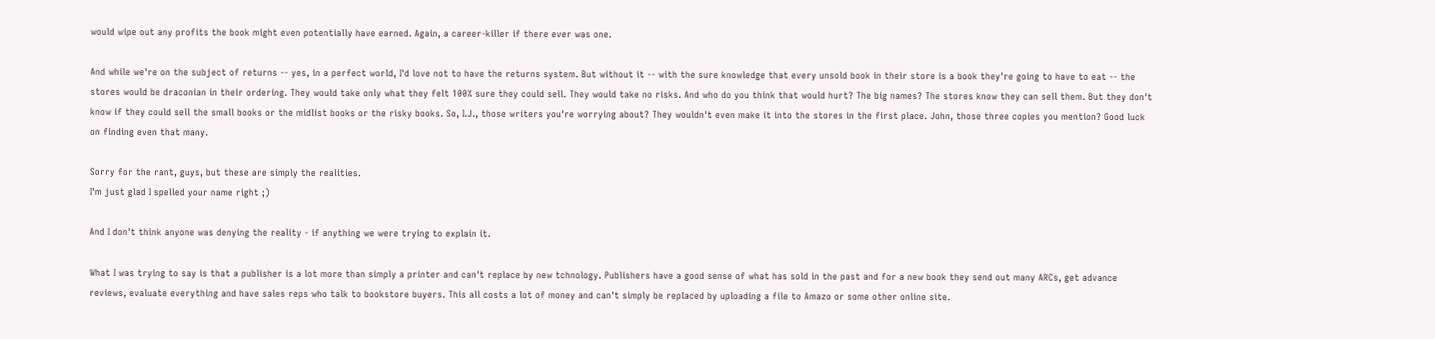would wipe out any profits the book might even potentially have earned. Again, a career-killer if there ever was one.

And while we're on the subject of returns -- yes, in a perfect world, I'd love not to have the returns system. But without it -- with the sure knowledge that every unsold book in their store is a book they're going to have to eat -- the stores would be draconian in their ordering. They would take only what they felt 100% sure they could sell. They would take no risks. And who do you think that would hurt? The big names? The stores know they can sell them. But they don't know if they could sell the small books or the midlist books or the risky books. So, I.J., those writers you're worrying about? They wouldn't even make it into the stores in the first place. John, those three copies you mention? Good luck on finding even that many.

Sorry for the rant, guys, but these are simply the realities.
I'm just glad I spelled your name right ;)

And I don't think anyone was denying the reality - if anything we were trying to explain it.

What I was trying to say is that a publisher is a lot more than simply a printer and can't replace by new tchnology. Publishers have a good sense of what has sold in the past and for a new book they send out many ARCs, get advance reviews, evaluate everything and have sales reps who talk to bookstore buyers. This all costs a lot of money and can't simply be replaced by uploading a file to Amazo or some other online site.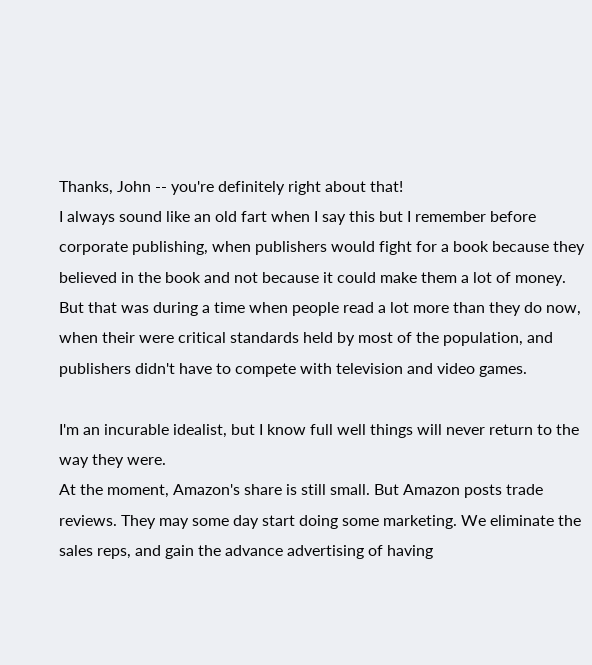Thanks, John -- you're definitely right about that!
I always sound like an old fart when I say this but I remember before corporate publishing, when publishers would fight for a book because they believed in the book and not because it could make them a lot of money. But that was during a time when people read a lot more than they do now, when their were critical standards held by most of the population, and publishers didn't have to compete with television and video games.

I'm an incurable idealist, but I know full well things will never return to the way they were.
At the moment, Amazon's share is still small. But Amazon posts trade reviews. They may some day start doing some marketing. We eliminate the sales reps, and gain the advance advertising of having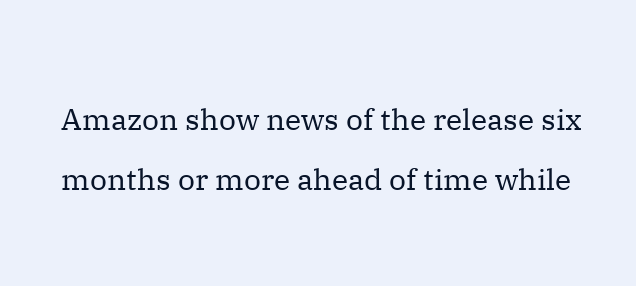Amazon show news of the release six months or more ahead of time while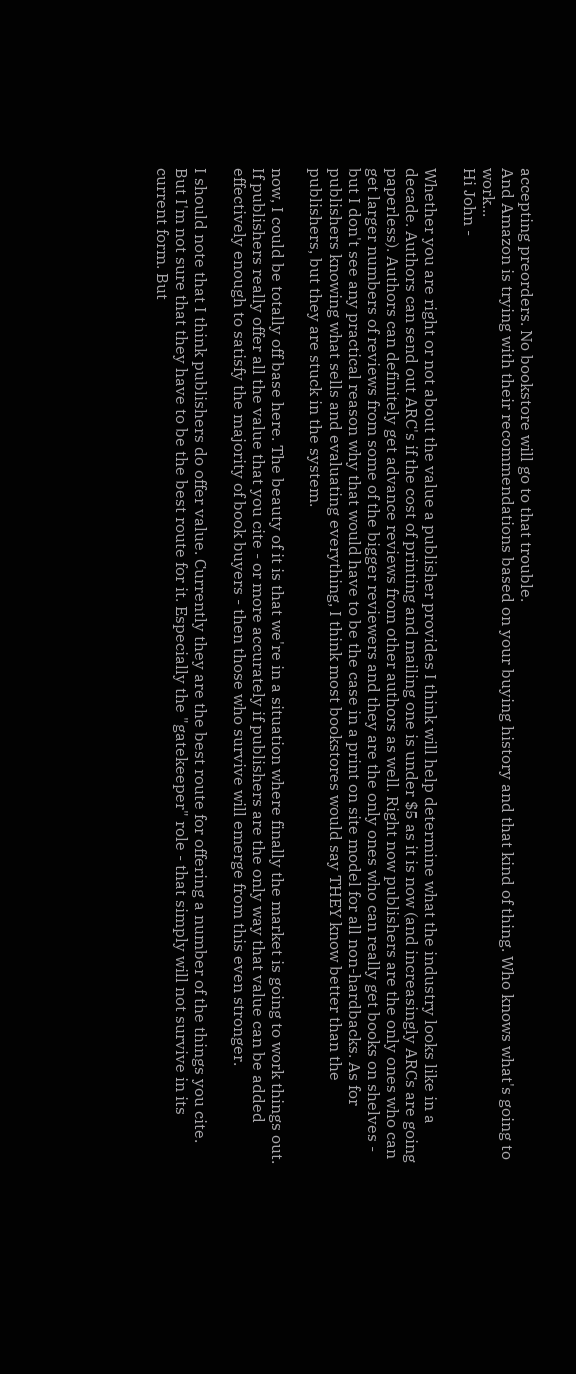accepting preorders. No bookstore will go to that trouble.
And Amazon is trying with their recommendations based on your buying history and that kind of thing. Who knows what's going to work...
Hi John -

Whether you are right or not about the value a publisher provides I think will help determine what the industry looks like in a decade. Authors can send out ARC's if the cost of printing and mailing one is under $5 as it is now (and increasingly ARCs are going paperless). Authors can definitely get advance reviews from other authors as well. Right now publishers are the only ones who can get larger numbers of reviews from some of the bigger reviewers and they are the only ones who can really get books on shelves - but I don't see any practical reason why that would have to be the case in a print on site model for all non-hardbacks. As for publishers knowing what sells and evaluating everything, I think most bookstores would say THEY know better than the publishers, but they are stuck in the system.

now, I could be totally off base here. The beauty of it is that we're in a situation where finally the market is going to work things out. If publishers really offer all the value that you cite - or more accurately if publishers are the only way that value can be added effectively enough to satisfy the majority of book buyers - then those who survive will emerge from this even stronger.

I should note that I think publishers do offer value. Currently they are the best route for offering a number of the things you cite. But I'm not sure that they have to be the best route for it. Especially the "gatekeeper" role - that simply will not survive in its current form. But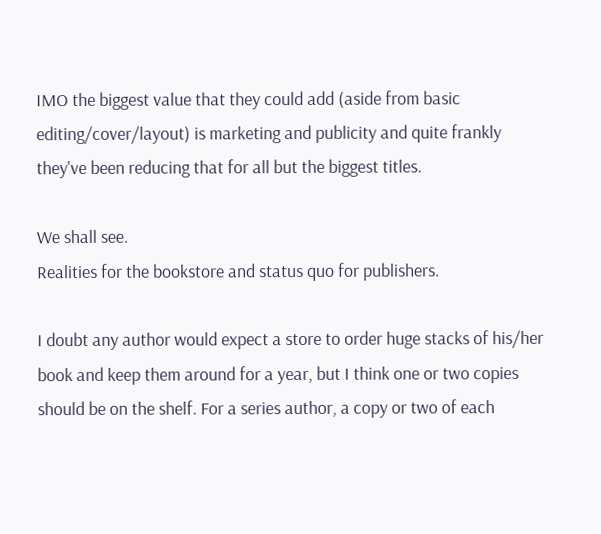IMO the biggest value that they could add (aside from basic editing/cover/layout) is marketing and publicity and quite frankly they've been reducing that for all but the biggest titles.

We shall see.
Realities for the bookstore and status quo for publishers.

I doubt any author would expect a store to order huge stacks of his/her book and keep them around for a year, but I think one or two copies should be on the shelf. For a series author, a copy or two of each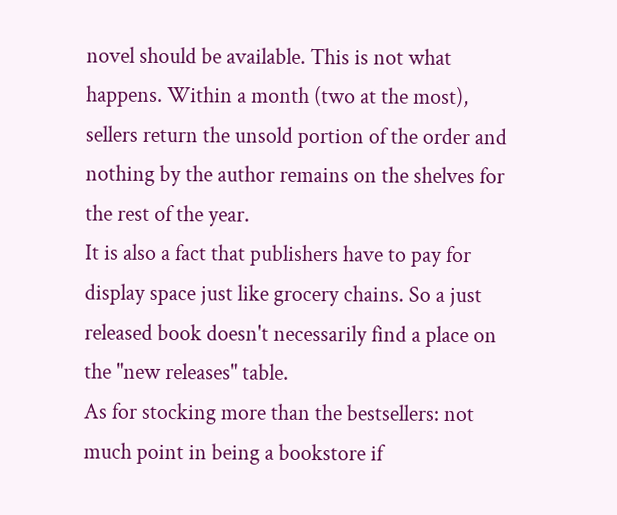novel should be available. This is not what happens. Within a month (two at the most), sellers return the unsold portion of the order and nothing by the author remains on the shelves for the rest of the year.
It is also a fact that publishers have to pay for display space just like grocery chains. So a just released book doesn't necessarily find a place on the "new releases" table.
As for stocking more than the bestsellers: not much point in being a bookstore if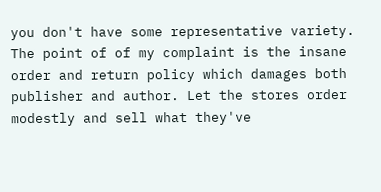you don't have some representative variety. The point of of my complaint is the insane order and return policy which damages both publisher and author. Let the stores order modestly and sell what they've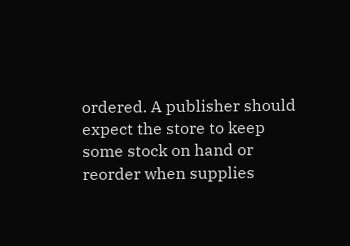ordered. A publisher should expect the store to keep some stock on hand or reorder when supplies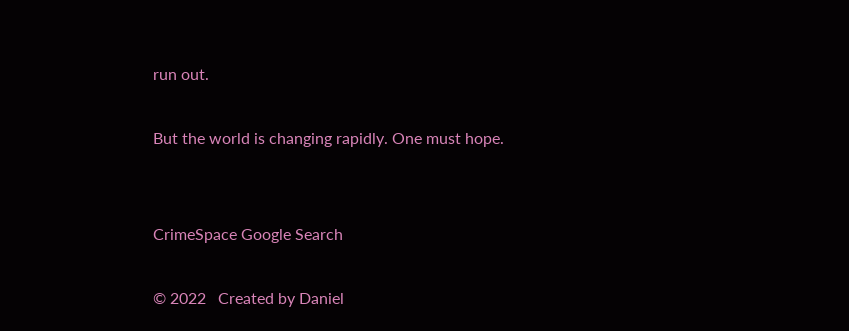run out.

But the world is changing rapidly. One must hope.


CrimeSpace Google Search

© 2022   Created by Daniel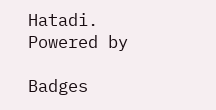Hatadi.   Powered by

Badges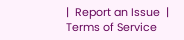|  Report an Issue  |  Terms of Service